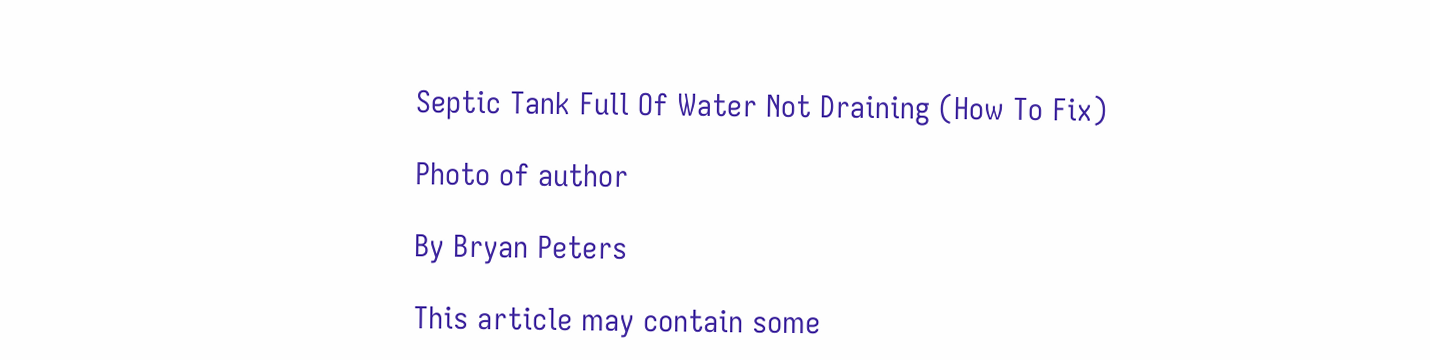Septic Tank Full Of Water Not Draining (How To Fix)

Photo of author

By Bryan Peters

This article may contain some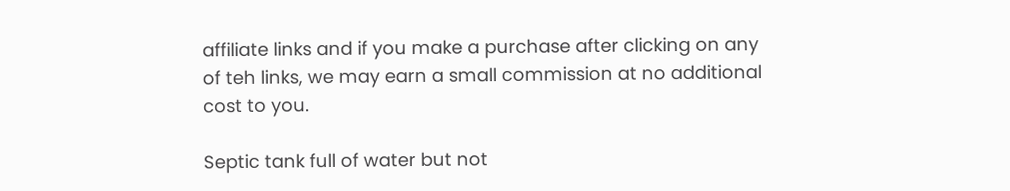affiliate links and if you make a purchase after clicking on any of teh links, we may earn a small commission at no additional cost to you.

Septic tank full of water but not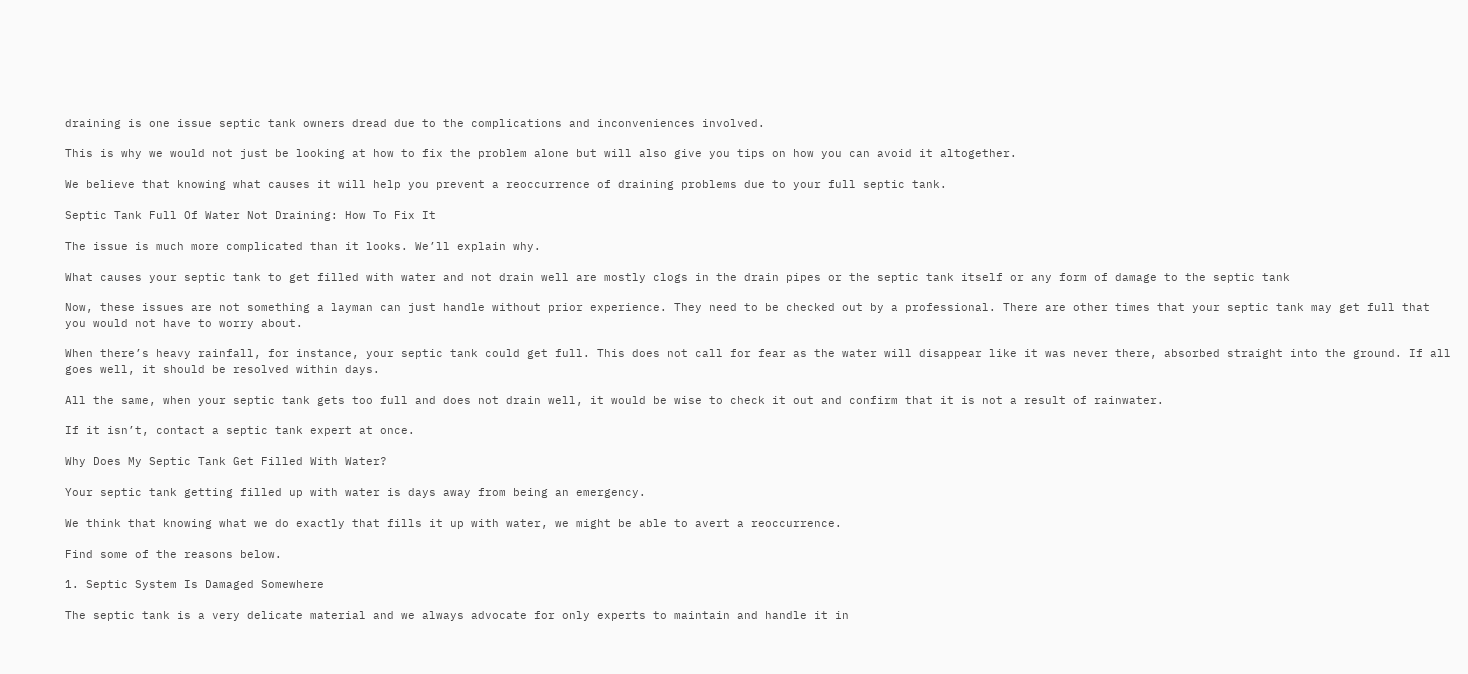draining is one issue septic tank owners dread due to the complications and inconveniences involved.

This is why we would not just be looking at how to fix the problem alone but will also give you tips on how you can avoid it altogether.

We believe that knowing what causes it will help you prevent a reoccurrence of draining problems due to your full septic tank.

Septic Tank Full Of Water Not Draining: How To Fix It

The issue is much more complicated than it looks. We’ll explain why.

What causes your septic tank to get filled with water and not drain well are mostly clogs in the drain pipes or the septic tank itself or any form of damage to the septic tank

Now, these issues are not something a layman can just handle without prior experience. They need to be checked out by a professional. There are other times that your septic tank may get full that you would not have to worry about.

When there’s heavy rainfall, for instance, your septic tank could get full. This does not call for fear as the water will disappear like it was never there, absorbed straight into the ground. If all goes well, it should be resolved within days.

All the same, when your septic tank gets too full and does not drain well, it would be wise to check it out and confirm that it is not a result of rainwater.

If it isn’t, contact a septic tank expert at once.

Why Does My Septic Tank Get Filled With Water?

Your septic tank getting filled up with water is days away from being an emergency.

We think that knowing what we do exactly that fills it up with water, we might be able to avert a reoccurrence.

Find some of the reasons below.

1. Septic System Is Damaged Somewhere

The septic tank is a very delicate material and we always advocate for only experts to maintain and handle it in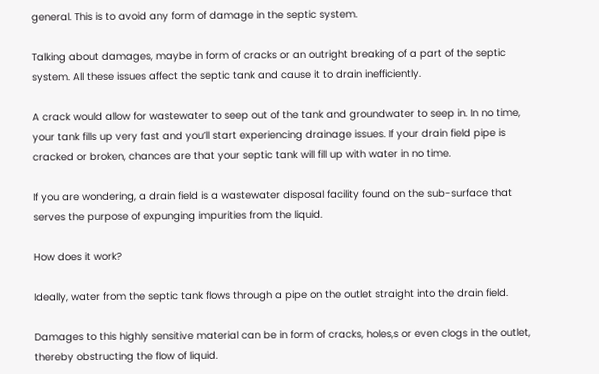general. This is to avoid any form of damage in the septic system.

Talking about damages, maybe in form of cracks or an outright breaking of a part of the septic system. All these issues affect the septic tank and cause it to drain inefficiently.

A crack would allow for wastewater to seep out of the tank and groundwater to seep in. In no time, your tank fills up very fast and you’ll start experiencing drainage issues. If your drain field pipe is cracked or broken, chances are that your septic tank will fill up with water in no time.

If you are wondering, a drain field is a wastewater disposal facility found on the sub-surface that serves the purpose of expunging impurities from the liquid.

How does it work?

Ideally, water from the septic tank flows through a pipe on the outlet straight into the drain field.

Damages to this highly sensitive material can be in form of cracks, holes,s or even clogs in the outlet, thereby obstructing the flow of liquid.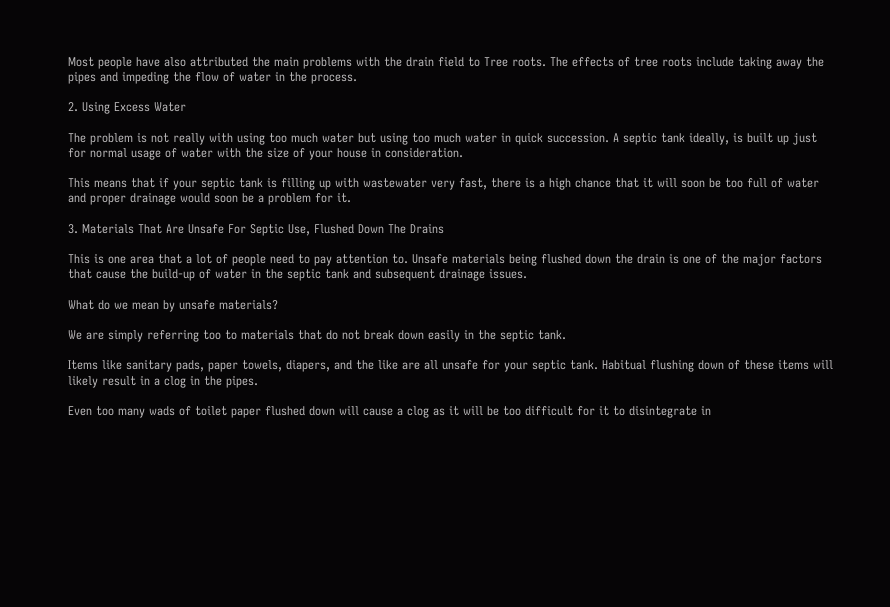Most people have also attributed the main problems with the drain field to Tree roots. The effects of tree roots include taking away the pipes and impeding the flow of water in the process.

2. Using Excess Water

The problem is not really with using too much water but using too much water in quick succession. A septic tank ideally, is built up just for normal usage of water with the size of your house in consideration.

This means that if your septic tank is filling up with wastewater very fast, there is a high chance that it will soon be too full of water and proper drainage would soon be a problem for it.

3. Materials That Are Unsafe For Septic Use, Flushed Down The Drains

This is one area that a lot of people need to pay attention to. Unsafe materials being flushed down the drain is one of the major factors that cause the build-up of water in the septic tank and subsequent drainage issues.

What do we mean by unsafe materials?

We are simply referring too to materials that do not break down easily in the septic tank.

Items like sanitary pads, paper towels, diapers, and the like are all unsafe for your septic tank. Habitual flushing down of these items will likely result in a clog in the pipes.

Even too many wads of toilet paper flushed down will cause a clog as it will be too difficult for it to disintegrate in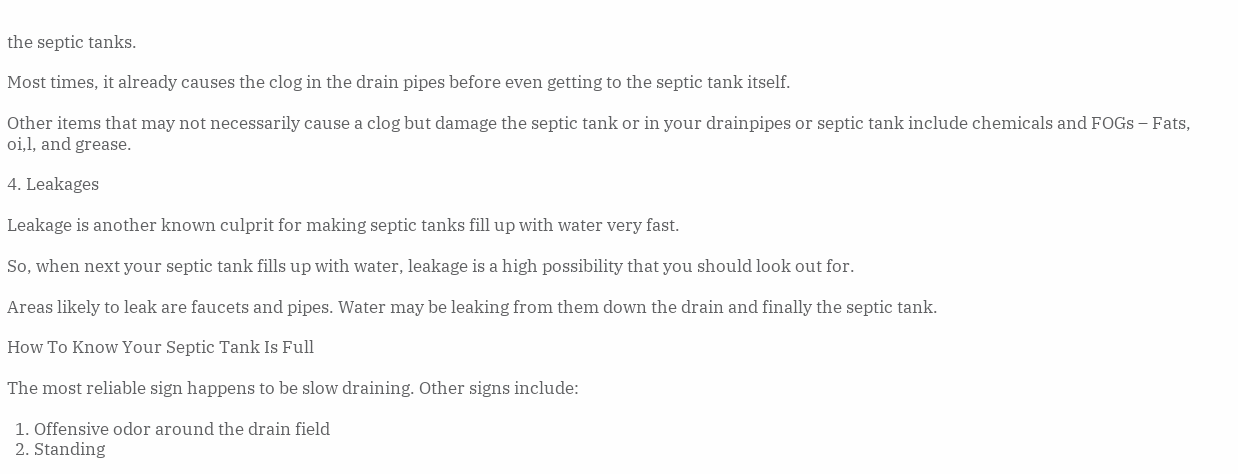the septic tanks.

Most times, it already causes the clog in the drain pipes before even getting to the septic tank itself.

Other items that may not necessarily cause a clog but damage the septic tank or in your drainpipes or septic tank include chemicals and FOGs – Fats, oi,l, and grease.

4. Leakages

Leakage is another known culprit for making septic tanks fill up with water very fast.

So, when next your septic tank fills up with water, leakage is a high possibility that you should look out for.

Areas likely to leak are faucets and pipes. Water may be leaking from them down the drain and finally the septic tank.

How To Know Your Septic Tank Is Full

The most reliable sign happens to be slow draining. Other signs include:

  1. Offensive odor around the drain field
  2. Standing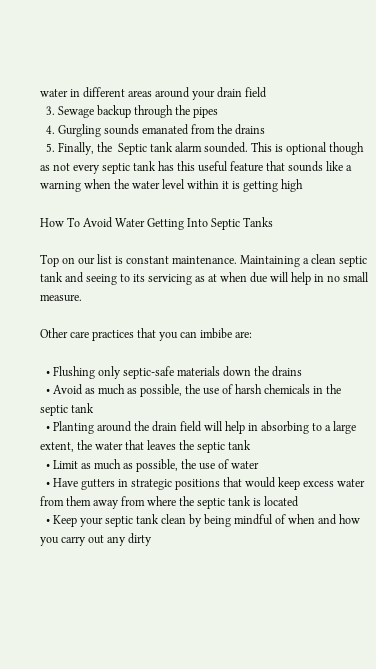water in different areas around your drain field
  3. Sewage backup through the pipes
  4. Gurgling sounds emanated from the drains
  5. Finally, the  Septic tank alarm sounded. This is optional though as not every septic tank has this useful feature that sounds like a warning when the water level within it is getting high

How To Avoid Water Getting Into Septic Tanks

Top on our list is constant maintenance. Maintaining a clean septic tank and seeing to its servicing as at when due will help in no small measure.

Other care practices that you can imbibe are:

  • Flushing only septic-safe materials down the drains
  • Avoid as much as possible, the use of harsh chemicals in the septic tank
  • Planting around the drain field will help in absorbing to a large extent, the water that leaves the septic tank
  • Limit as much as possible, the use of water
  • Have gutters in strategic positions that would keep excess water from them away from where the septic tank is located
  • Keep your septic tank clean by being mindful of when and how you carry out any dirty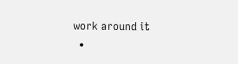work around it
  •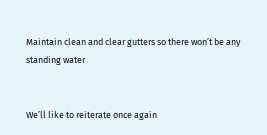Maintain clean and clear gutters so there won’t be any standing water


We’ll like to reiterate once again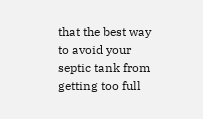that the best way to avoid your septic tank from getting too full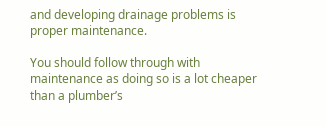and developing drainage problems is proper maintenance.

You should follow through with maintenance as doing so is a lot cheaper than a plumber’s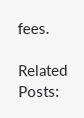fees.

Related Posts: